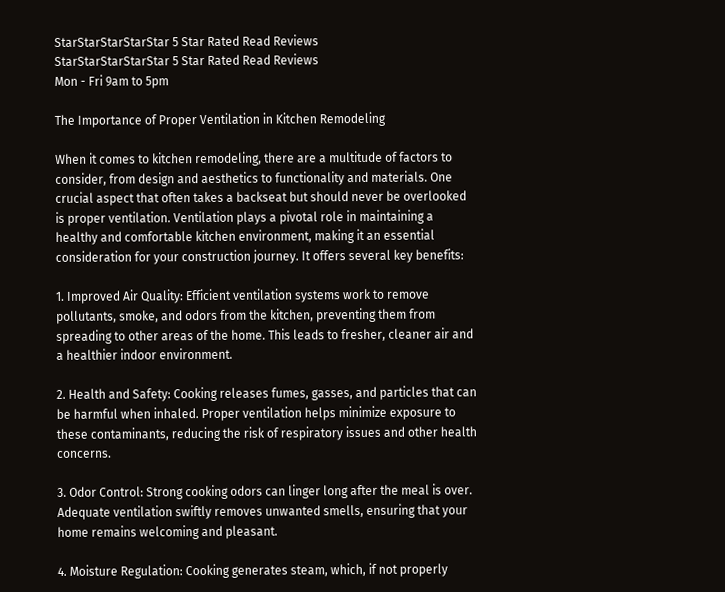StarStarStarStarStar 5 Star Rated Read Reviews
StarStarStarStarStar 5 Star Rated Read Reviews
Mon - Fri 9am to 5pm

The Importance of Proper Ventilation in Kitchen Remodeling

When it comes to kitchen remodeling, there are a multitude of factors to consider, from design and aesthetics to functionality and materials. One crucial aspect that often takes a backseat but should never be overlooked is proper ventilation. Ventilation plays a pivotal role in maintaining a healthy and comfortable kitchen environment, making it an essential consideration for your construction journey. It offers several key benefits:

1. Improved Air Quality: Efficient ventilation systems work to remove pollutants, smoke, and odors from the kitchen, preventing them from spreading to other areas of the home. This leads to fresher, cleaner air and a healthier indoor environment.

2. Health and Safety: Cooking releases fumes, gasses, and particles that can be harmful when inhaled. Proper ventilation helps minimize exposure to these contaminants, reducing the risk of respiratory issues and other health concerns.

3. Odor Control: Strong cooking odors can linger long after the meal is over. Adequate ventilation swiftly removes unwanted smells, ensuring that your home remains welcoming and pleasant.

4. Moisture Regulation: Cooking generates steam, which, if not properly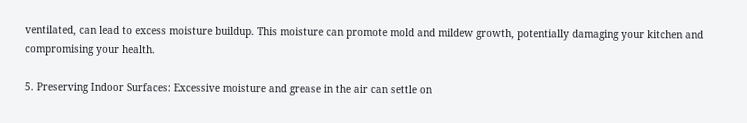ventilated, can lead to excess moisture buildup. This moisture can promote mold and mildew growth, potentially damaging your kitchen and compromising your health.

5. Preserving Indoor Surfaces: Excessive moisture and grease in the air can settle on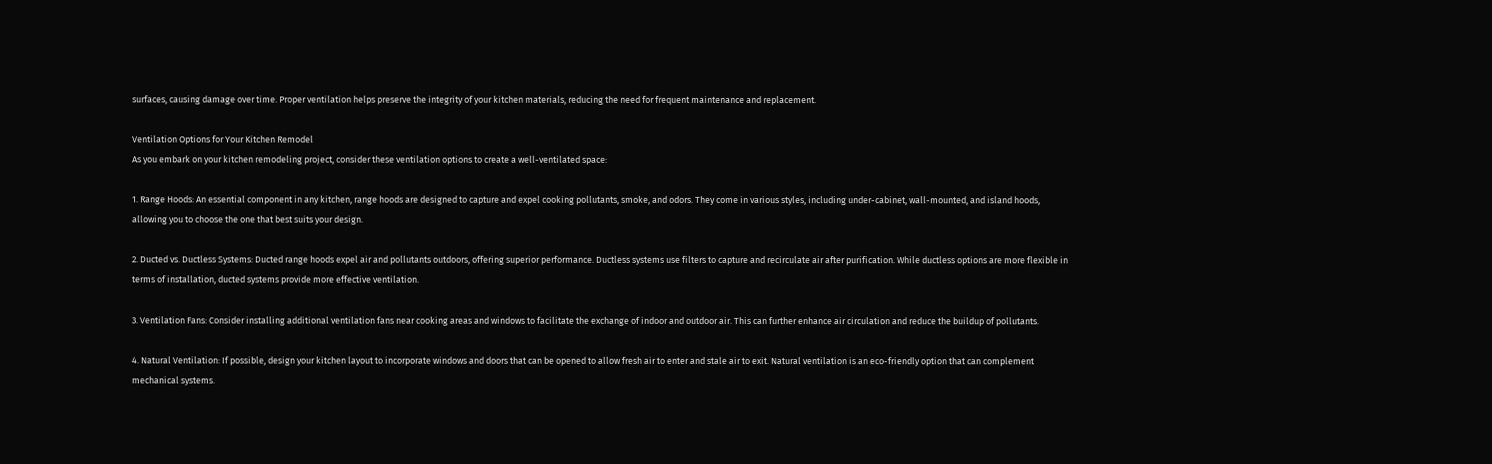surfaces, causing damage over time. Proper ventilation helps preserve the integrity of your kitchen materials, reducing the need for frequent maintenance and replacement.

Ventilation Options for Your Kitchen Remodel
As you embark on your kitchen remodeling project, consider these ventilation options to create a well-ventilated space:

1. Range Hoods: An essential component in any kitchen, range hoods are designed to capture and expel cooking pollutants, smoke, and odors. They come in various styles, including under-cabinet, wall-mounted, and island hoods, allowing you to choose the one that best suits your design.

2. Ducted vs. Ductless Systems: Ducted range hoods expel air and pollutants outdoors, offering superior performance. Ductless systems use filters to capture and recirculate air after purification. While ductless options are more flexible in terms of installation, ducted systems provide more effective ventilation.

3. Ventilation Fans: Consider installing additional ventilation fans near cooking areas and windows to facilitate the exchange of indoor and outdoor air. This can further enhance air circulation and reduce the buildup of pollutants.

4. Natural Ventilation: If possible, design your kitchen layout to incorporate windows and doors that can be opened to allow fresh air to enter and stale air to exit. Natural ventilation is an eco-friendly option that can complement mechanical systems.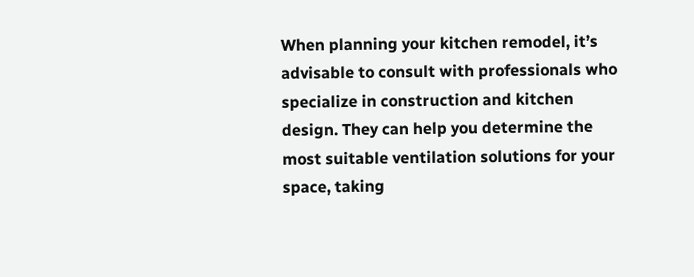When planning your kitchen remodel, it’s advisable to consult with professionals who specialize in construction and kitchen design. They can help you determine the most suitable ventilation solutions for your space, taking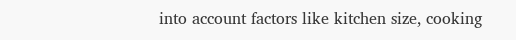into account factors like kitchen size, cooking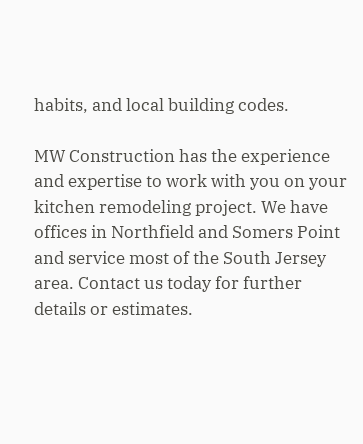habits, and local building codes.

MW Construction has the experience and expertise to work with you on your kitchen remodeling project. We have offices in Northfield and Somers Point and service most of the South Jersey area. Contact us today for further details or estimates.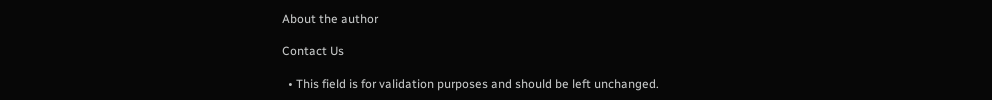About the author

Contact Us

  • This field is for validation purposes and should be left unchanged.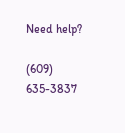Need help?

(609) 635-3837